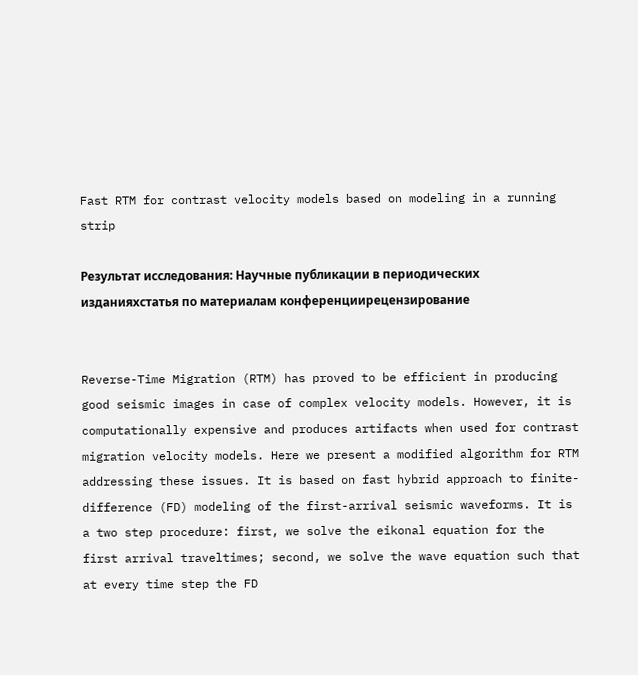Fast RTM for contrast velocity models based on modeling in a running strip

Результат исследования: Научные публикации в периодических изданияхстатья по материалам конференциирецензирование


Reverse-Time Migration (RTM) has proved to be efficient in producing good seismic images in case of complex velocity models. However, it is computationally expensive and produces artifacts when used for contrast migration velocity models. Here we present a modified algorithm for RTM addressing these issues. It is based on fast hybrid approach to finite-difference (FD) modeling of the first-arrival seismic waveforms. It is a two step procedure: first, we solve the eikonal equation for the first arrival traveltimes; second, we solve the wave equation such that at every time step the FD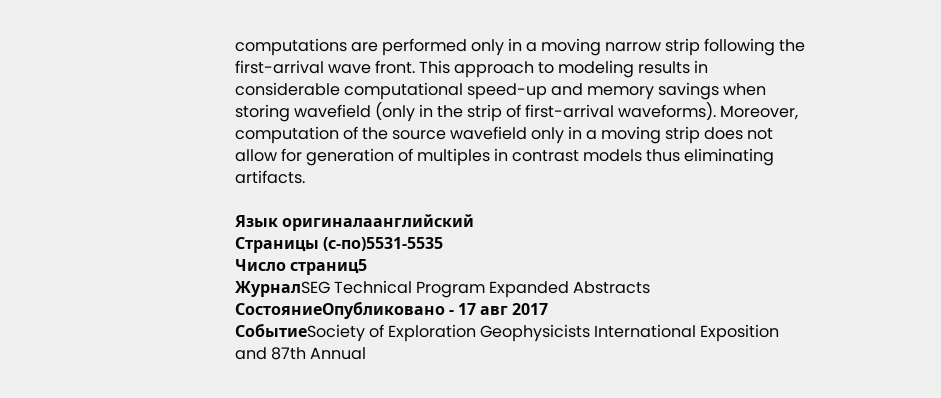computations are performed only in a moving narrow strip following the first-arrival wave front. This approach to modeling results in considerable computational speed-up and memory savings when storing wavefield (only in the strip of first-arrival waveforms). Moreover, computation of the source wavefield only in a moving strip does not allow for generation of multiples in contrast models thus eliminating artifacts.

Язык оригиналаанглийский
Страницы (с-по)5531-5535
Число страниц5
ЖурналSEG Technical Program Expanded Abstracts
СостояниеОпубликовано - 17 авг 2017
СобытиеSociety of Exploration Geophysicists International Exposition and 87th Annual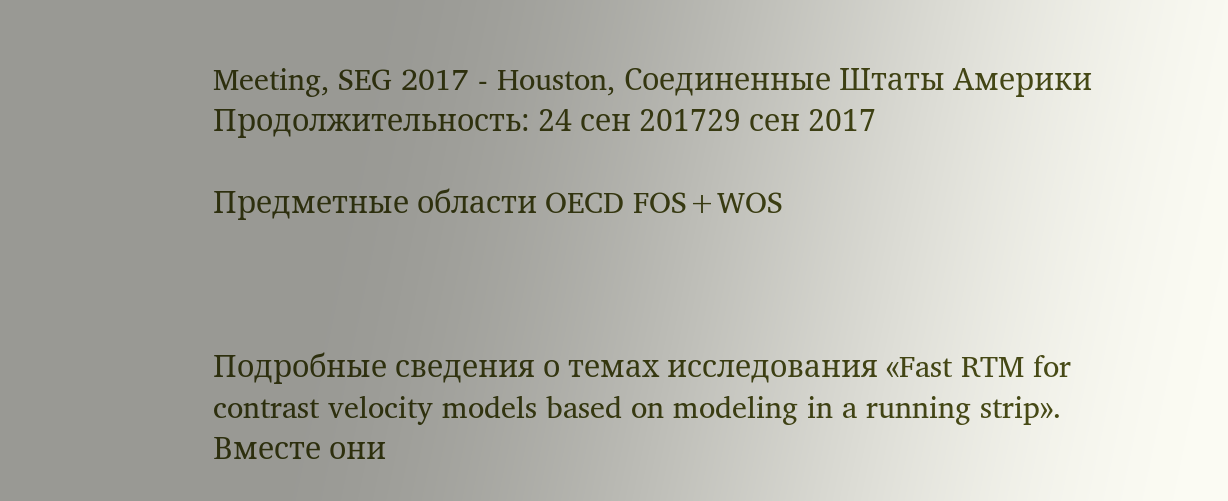Meeting, SEG 2017 - Houston, Соединенные Штаты Америки
Продолжительность: 24 сен 201729 сен 2017

Предметные области OECD FOS+WOS



Подробные сведения о темах исследования «Fast RTM for contrast velocity models based on modeling in a running strip». Вместе они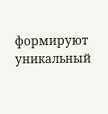формируют уникальный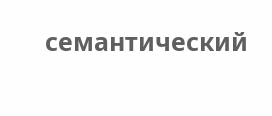семантический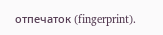отпечаток (fingerprint).